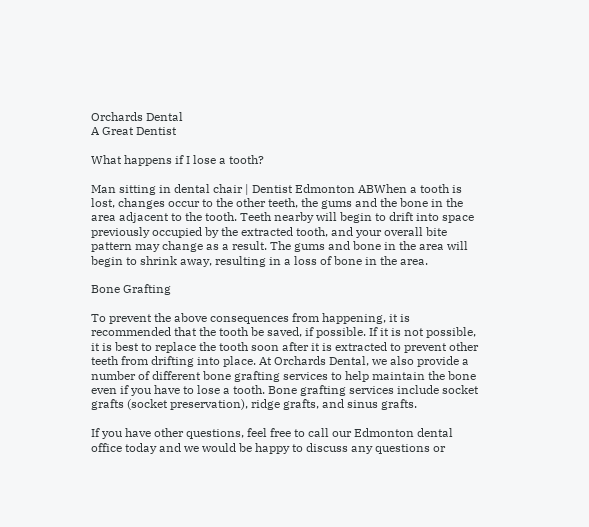Orchards Dental
A Great Dentist

What happens if I lose a tooth?

Man sitting in dental chair | Dentist Edmonton ABWhen a tooth is lost, changes occur to the other teeth, the gums and the bone in the area adjacent to the tooth. Teeth nearby will begin to drift into space previously occupied by the extracted tooth, and your overall bite pattern may change as a result. The gums and bone in the area will begin to shrink away, resulting in a loss of bone in the area.

Bone Grafting

To prevent the above consequences from happening, it is recommended that the tooth be saved, if possible. If it is not possible, it is best to replace the tooth soon after it is extracted to prevent other teeth from drifting into place. At Orchards Dental, we also provide a number of different bone grafting services to help maintain the bone even if you have to lose a tooth. Bone grafting services include socket grafts (socket preservation), ridge grafts, and sinus grafts.

If you have other questions, feel free to call our Edmonton dental office today and we would be happy to discuss any questions or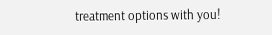treatment options with you!